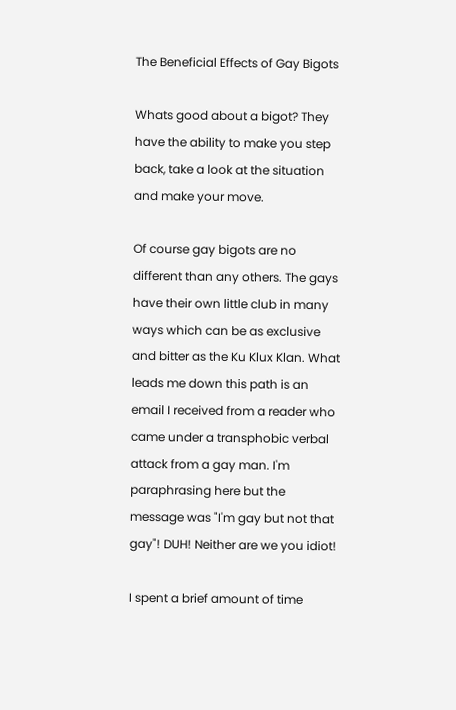The Beneficial Effects of Gay Bigots

Whats good about a bigot? They have the ability to make you step back, take a look at the situation and make your move.

Of course gay bigots are no different than any others. The gays have their own little club in many ways which can be as exclusive and bitter as the Ku Klux Klan. What leads me down this path is an email I received from a reader who came under a transphobic verbal attack from a gay man. I'm paraphrasing here but the message was "I'm gay but not that gay"! DUH! Neither are we you idiot!

I spent a brief amount of time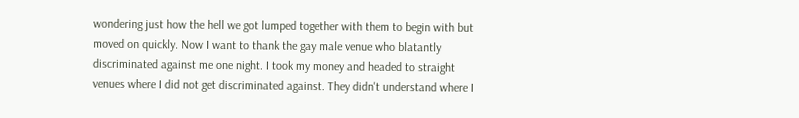wondering just how the hell we got lumped together with them to begin with but moved on quickly. Now I want to thank the gay male venue who blatantly discriminated against me one night. I took my money and headed to straight venues where I did not get discriminated against. They didn't understand where I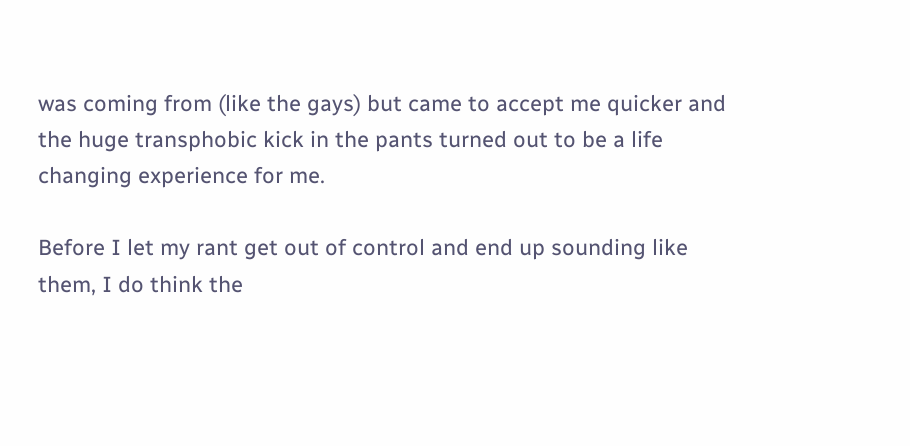was coming from (like the gays) but came to accept me quicker and the huge transphobic kick in the pants turned out to be a life changing experience for me.

Before I let my rant get out of control and end up sounding like them, I do think the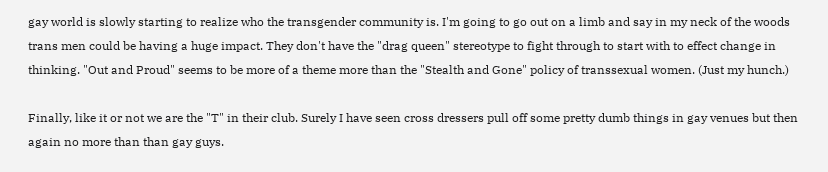gay world is slowly starting to realize who the transgender community is. I'm going to go out on a limb and say in my neck of the woods trans men could be having a huge impact. They don't have the "drag queen" stereotype to fight through to start with to effect change in thinking. "Out and Proud" seems to be more of a theme more than the "Stealth and Gone" policy of transsexual women. (Just my hunch.)

Finally, like it or not we are the "T" in their club. Surely I have seen cross dressers pull off some pretty dumb things in gay venues but then again no more than than gay guys.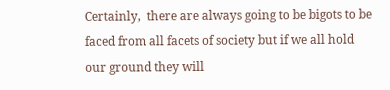Certainly,  there are always going to be bigots to be faced from all facets of society but if we all hold our ground they will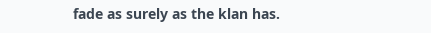fade as surely as the klan has.